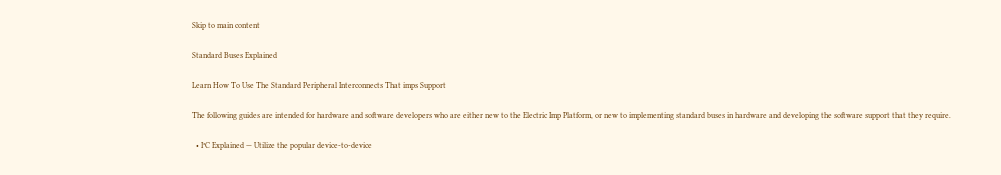Skip to main content

Standard Buses Explained

Learn How To Use The Standard Peripheral Interconnects That imps Support

The following guides are intended for hardware and software developers who are either new to the Electric Imp Platform, or new to implementing standard buses in hardware and developing the software support that they require.

  • I²C Explained — Utilize the popular device-to-device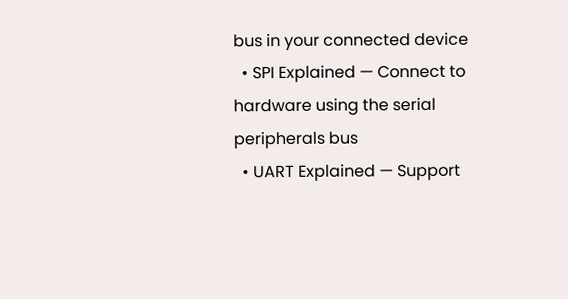bus in your connected device
  • SPI Explained — Connect to hardware using the serial peripherals bus
  • UART Explained — Support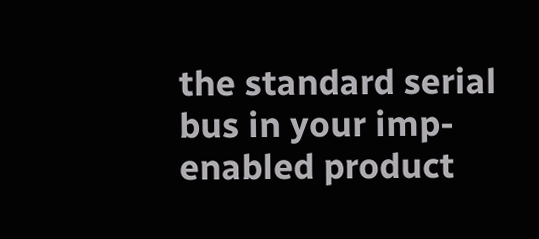the standard serial bus in your imp-enabled product